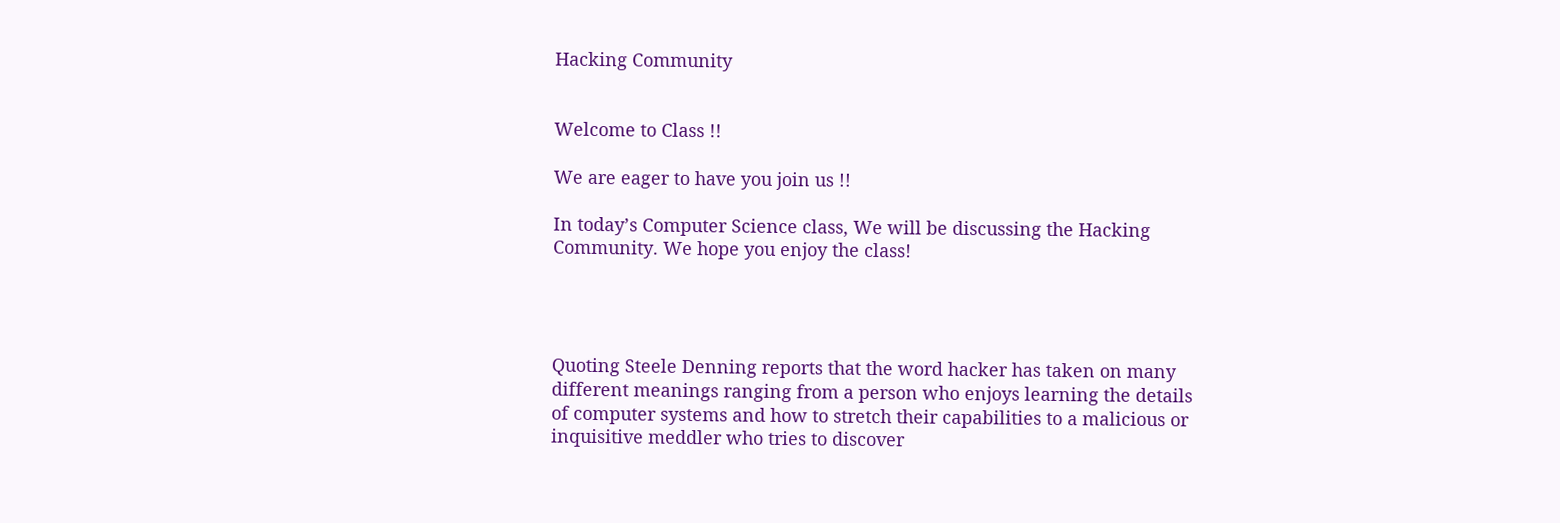Hacking Community


Welcome to Class !!

We are eager to have you join us !!

In today’s Computer Science class, We will be discussing the Hacking Community. We hope you enjoy the class!




Quoting Steele Denning reports that the word hacker has taken on many different meanings ranging from a person who enjoys learning the details of computer systems and how to stretch their capabilities to a malicious or inquisitive meddler who tries to discover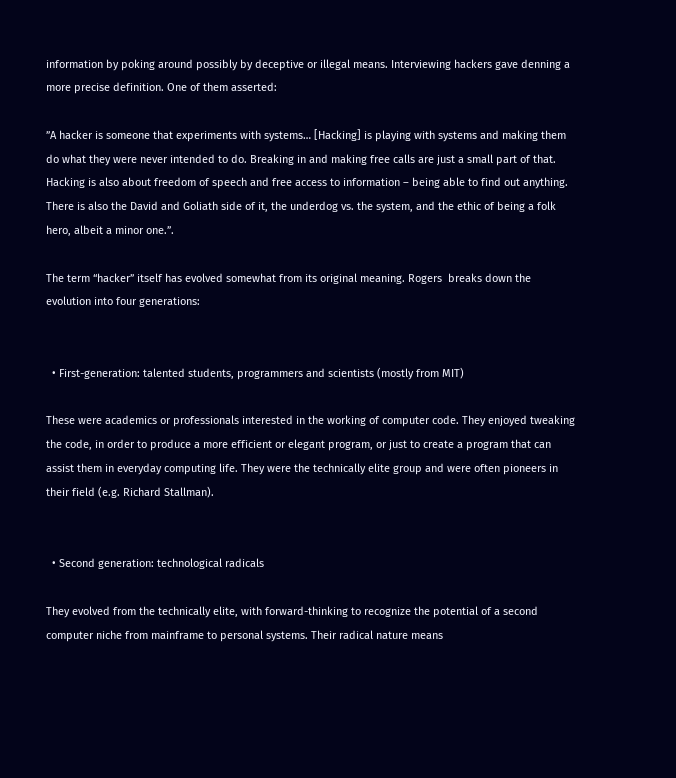information by poking around possibly by deceptive or illegal means. Interviewing hackers gave denning a more precise definition. One of them asserted:

”A hacker is someone that experiments with systems… [Hacking] is playing with systems and making them do what they were never intended to do. Breaking in and making free calls are just a small part of that. Hacking is also about freedom of speech and free access to information – being able to find out anything. There is also the David and Goliath side of it, the underdog vs. the system, and the ethic of being a folk hero, albeit a minor one.”.

The term “hacker” itself has evolved somewhat from its original meaning. Rogers  breaks down the evolution into four generations:


  • First-generation: talented students, programmers and scientists (mostly from MIT)

These were academics or professionals interested in the working of computer code. They enjoyed tweaking the code, in order to produce a more efficient or elegant program, or just to create a program that can assist them in everyday computing life. They were the technically elite group and were often pioneers in their field (e.g. Richard Stallman).


  • Second generation: technological radicals

They evolved from the technically elite, with forward-thinking to recognize the potential of a second computer niche from mainframe to personal systems. Their radical nature means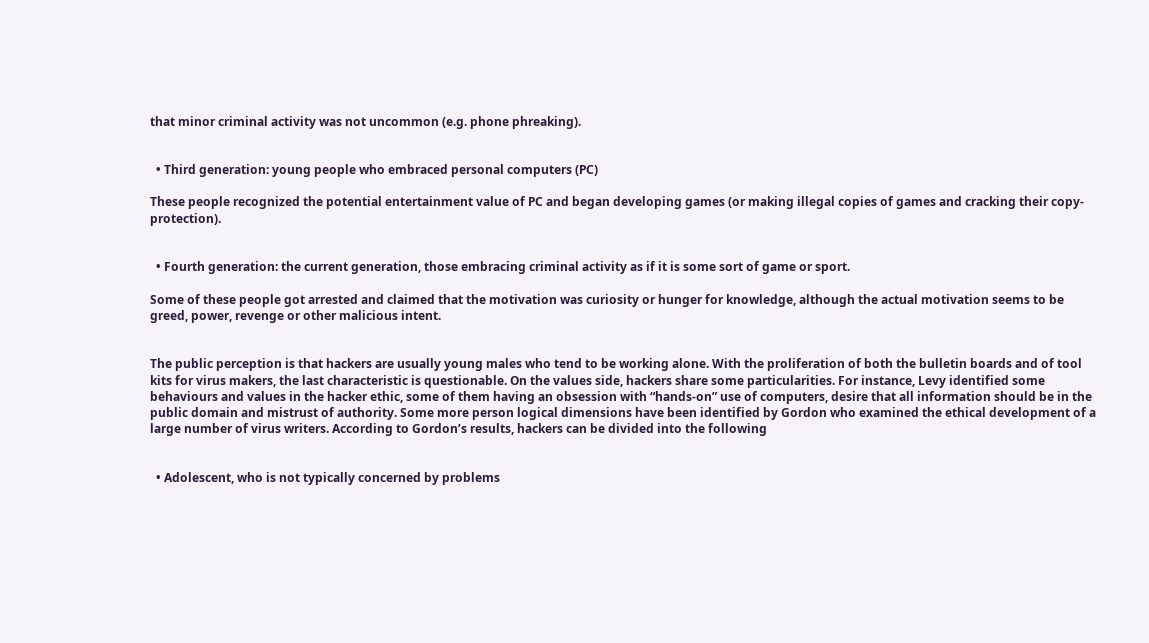that minor criminal activity was not uncommon (e.g. phone phreaking).


  • Third generation: young people who embraced personal computers (PC)

These people recognized the potential entertainment value of PC and began developing games (or making illegal copies of games and cracking their copy-protection).


  • Fourth generation: the current generation, those embracing criminal activity as if it is some sort of game or sport.

Some of these people got arrested and claimed that the motivation was curiosity or hunger for knowledge, although the actual motivation seems to be greed, power, revenge or other malicious intent.


The public perception is that hackers are usually young males who tend to be working alone. With the proliferation of both the bulletin boards and of tool kits for virus makers, the last characteristic is questionable. On the values side, hackers share some particularities. For instance, Levy identified some behaviours and values in the hacker ethic, some of them having an obsession with “hands-on” use of computers, desire that all information should be in the public domain and mistrust of authority. Some more person logical dimensions have been identified by Gordon who examined the ethical development of a large number of virus writers. According to Gordon’s results, hackers can be divided into the following


  • Adolescent, who is not typically concerned by problems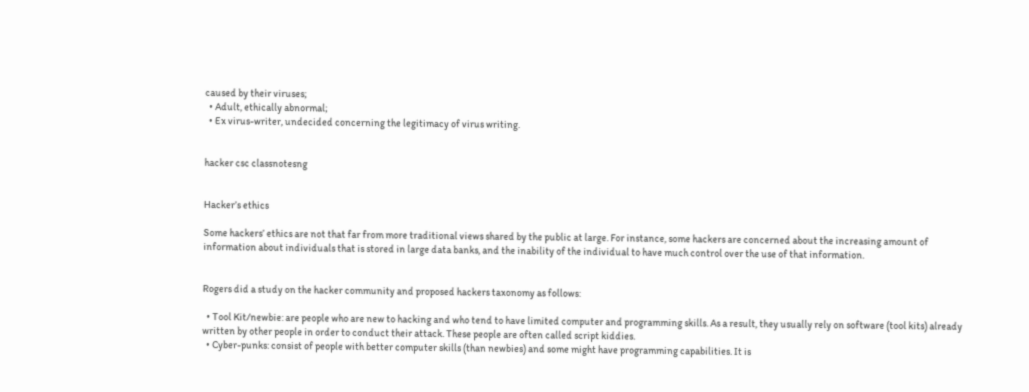caused by their viruses;
  • Adult, ethically abnormal;
  • Ex virus-writer, undecided concerning the legitimacy of virus writing.


hacker csc classnotesng


Hacker’s ethics

Some hackers’ ethics are not that far from more traditional views shared by the public at large. For instance, some hackers are concerned about the increasing amount of information about individuals that is stored in large data banks, and the inability of the individual to have much control over the use of that information.


Rogers did a study on the hacker community and proposed hackers taxonomy as follows:

  • Tool Kit/newbie: are people who are new to hacking and who tend to have limited computer and programming skills. As a result, they usually rely on software (tool kits) already written by other people in order to conduct their attack. These people are often called script kiddies.
  • Cyber-punks: consist of people with better computer skills (than newbies) and some might have programming capabilities. It is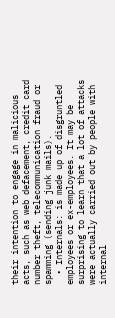their intention to engage in malicious acts, such as web defacement, credit card number theft, telecommunication fraud or spamming (sending junk mails).
  • Internals: is made up of disgruntled employees or ex-employees. It may be surprising to learn that a lot of attacks were actually carried out by people with internal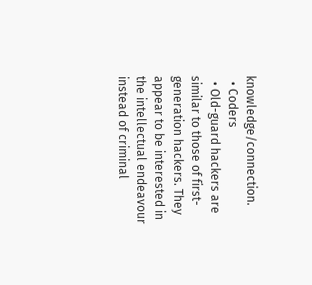knowledge/connection.
  • Coders
  • Old-guard hackers are similar to those of first-generation hackers. They appear to be interested in the intellectual endeavour instead of criminal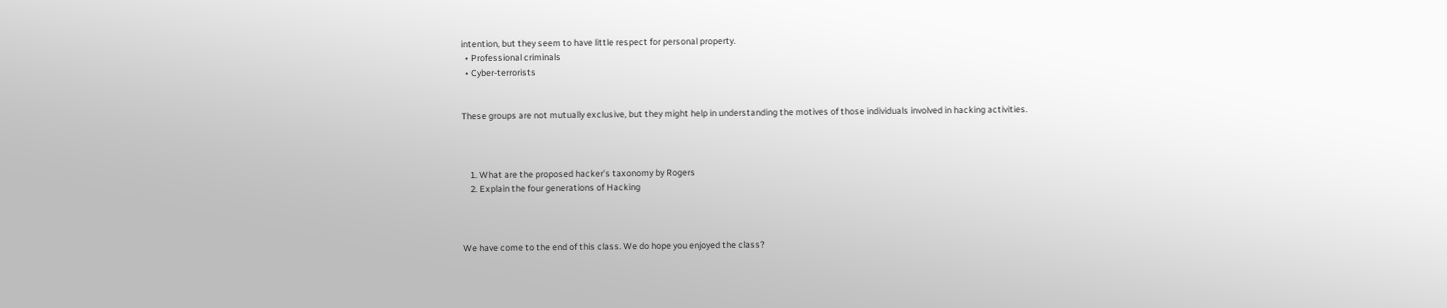intention, but they seem to have little respect for personal property.
  • Professional criminals
  • Cyber-terrorists


These groups are not mutually exclusive, but they might help in understanding the motives of those individuals involved in hacking activities.



    1. What are the proposed hacker’s taxonomy by Rogers
    2. Explain the four generations of Hacking



We have come to the end of this class. We do hope you enjoyed the class?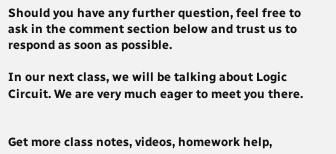Should you have any further question, feel free to ask in the comment section below and trust us to respond as soon as possible.

In our next class, we will be talking about Logic Circuit. We are very much eager to meet you there.


Get more class notes, videos, homework help,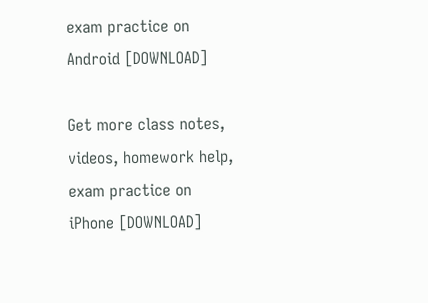exam practice on Android [DOWNLOAD]

Get more class notes, videos, homework help, exam practice on iPhone [DOWNLOAD]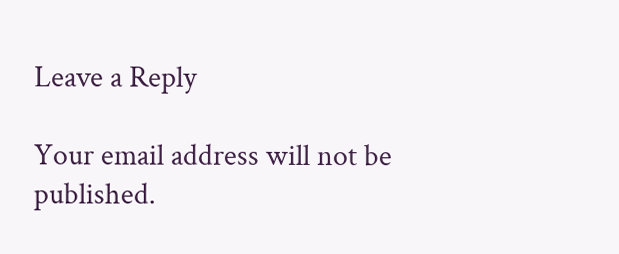Leave a Reply

Your email address will not be published.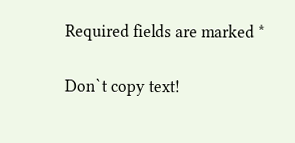Required fields are marked *

Don`t copy text!